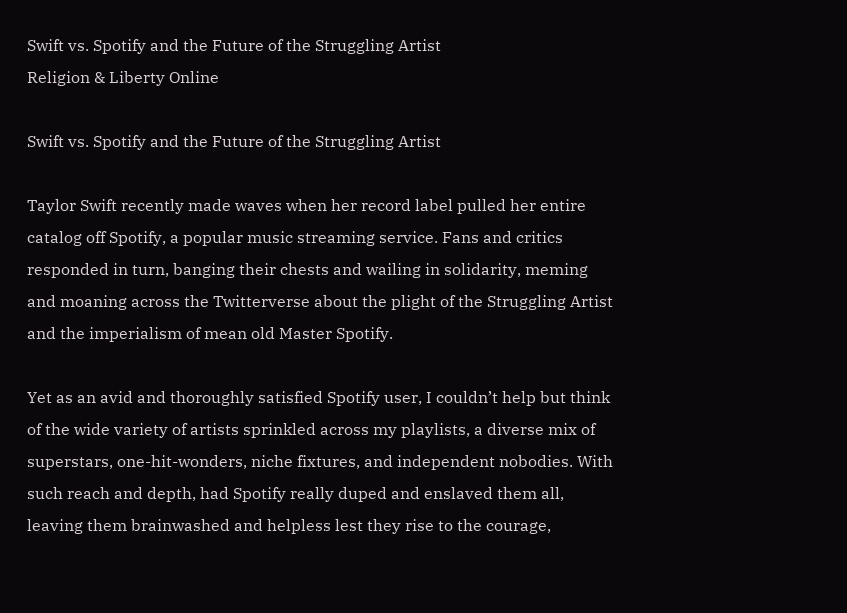Swift vs. Spotify and the Future of the Struggling Artist
Religion & Liberty Online

Swift vs. Spotify and the Future of the Struggling Artist

Taylor Swift recently made waves when her record label pulled her entire catalog off Spotify, a popular music streaming service. Fans and critics responded in turn, banging their chests and wailing in solidarity, meming and moaning across the Twitterverse about the plight of the Struggling Artist and the imperialism of mean old Master Spotify.

Yet as an avid and thoroughly satisfied Spotify user, I couldn’t help but think of the wide variety of artists sprinkled across my playlists, a diverse mix of superstars, one-hit-wonders, niche fixtures, and independent nobodies. With such reach and depth, had Spotify really duped and enslaved them all, leaving them brainwashed and helpless lest they rise to the courage,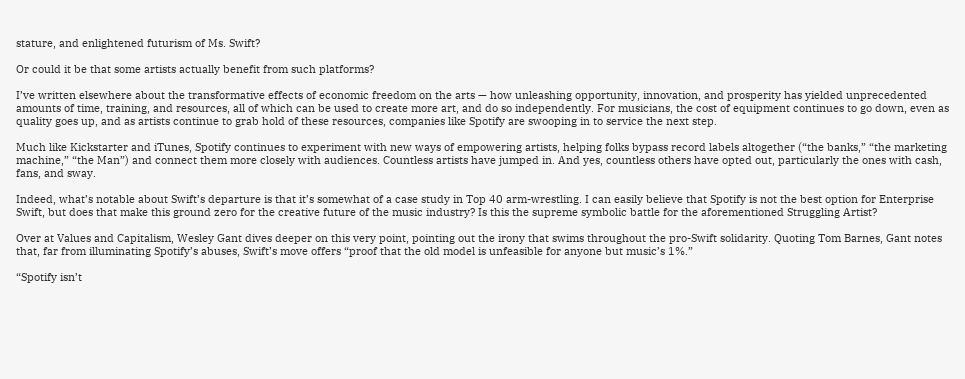stature, and enlightened futurism of Ms. Swift?

Or could it be that some artists actually benefit from such platforms?

I’ve written elsewhere about the transformative effects of economic freedom on the arts — how unleashing opportunity, innovation, and prosperity has yielded unprecedented amounts of time, training, and resources, all of which can be used to create more art, and do so independently. For musicians, the cost of equipment continues to go down, even as quality goes up, and as artists continue to grab hold of these resources, companies like Spotify are swooping in to service the next step.

Much like Kickstarter and iTunes, Spotify continues to experiment with new ways of empowering artists, helping folks bypass record labels altogether (“the banks,” “the marketing machine,” “the Man”) and connect them more closely with audiences. Countless artists have jumped in. And yes, countless others have opted out, particularly the ones with cash, fans, and sway.

Indeed, what’s notable about Swift’s departure is that it’s somewhat of a case study in Top 40 arm-wrestling. I can easily believe that Spotify is not the best option for Enterprise Swift, but does that make this ground zero for the creative future of the music industry? Is this the supreme symbolic battle for the aforementioned Struggling Artist?

Over at Values and Capitalism, Wesley Gant dives deeper on this very point, pointing out the irony that swims throughout the pro-Swift solidarity. Quoting Tom Barnes, Gant notes that, far from illuminating Spotify’s abuses, Swift’s move offers “proof that the old model is unfeasible for anyone but music’s 1%.”

“Spotify isn’t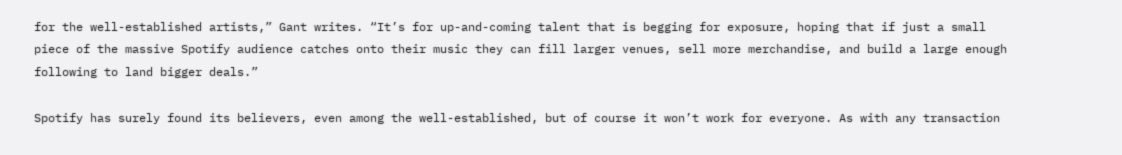for the well-established artists,” Gant writes. “It’s for up-and-coming talent that is begging for exposure, hoping that if just a small piece of the massive Spotify audience catches onto their music they can fill larger venues, sell more merchandise, and build a large enough following to land bigger deals.”

Spotify has surely found its believers, even among the well-established, but of course it won’t work for everyone. As with any transaction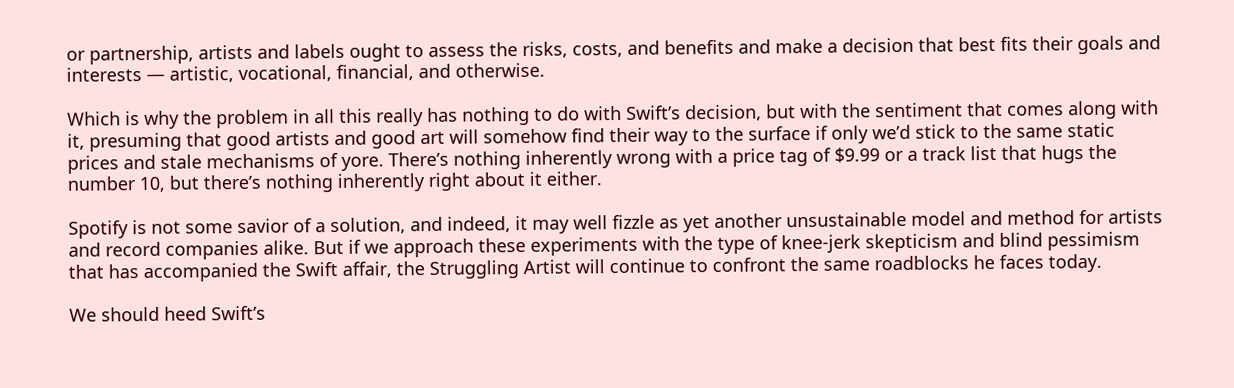or partnership, artists and labels ought to assess the risks, costs, and benefits and make a decision that best fits their goals and interests — artistic, vocational, financial, and otherwise.

Which is why the problem in all this really has nothing to do with Swift’s decision, but with the sentiment that comes along with it, presuming that good artists and good art will somehow find their way to the surface if only we’d stick to the same static prices and stale mechanisms of yore. There’s nothing inherently wrong with a price tag of $9.99 or a track list that hugs the number 10, but there’s nothing inherently right about it either.

Spotify is not some savior of a solution, and indeed, it may well fizzle as yet another unsustainable model and method for artists and record companies alike. But if we approach these experiments with the type of knee-jerk skepticism and blind pessimism that has accompanied the Swift affair, the Struggling Artist will continue to confront the same roadblocks he faces today.

We should heed Swift’s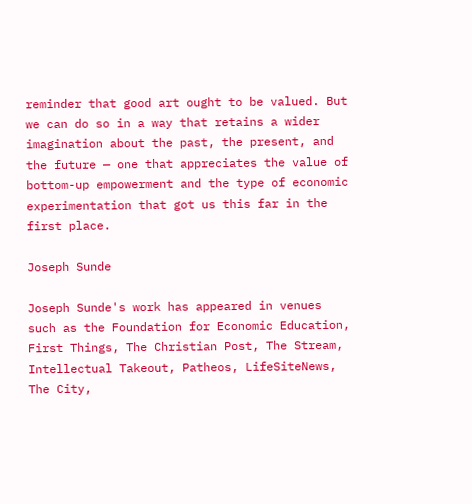reminder that good art ought to be valued. But we can do so in a way that retains a wider imagination about the past, the present, and the future — one that appreciates the value of bottom-up empowerment and the type of economic experimentation that got us this far in the first place.

Joseph Sunde

Joseph Sunde's work has appeared in venues such as the Foundation for Economic Education, First Things, The Christian Post, The Stream, Intellectual Takeout, Patheos, LifeSiteNews, The City,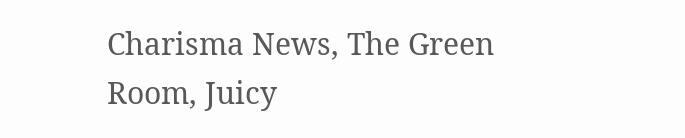Charisma News, The Green Room, Juicy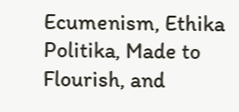Ecumenism, Ethika Politika, Made to Flourish, and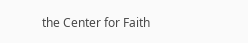the Center for Faith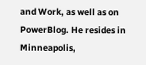and Work, as well as on PowerBlog. He resides in Minneapolis,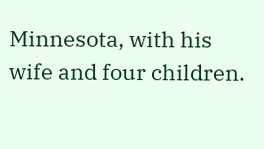Minnesota, with his wife and four children.